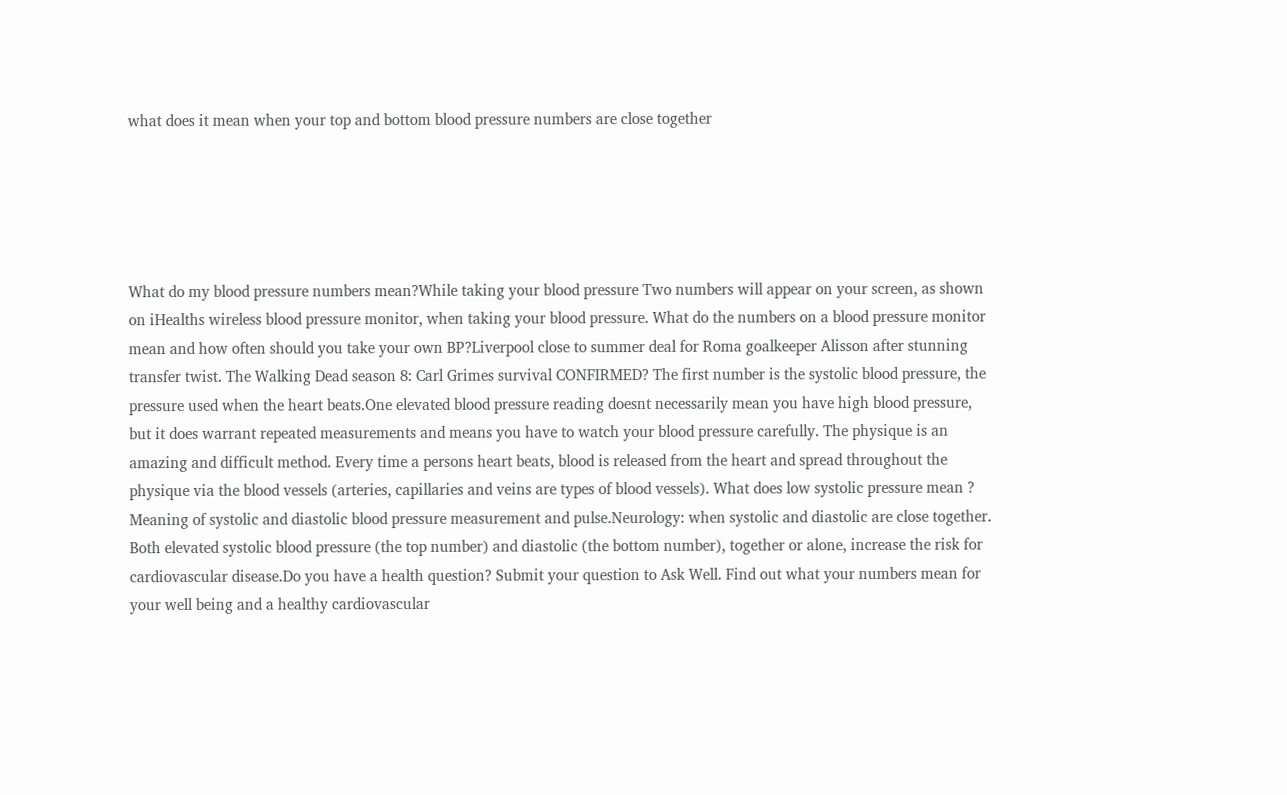what does it mean when your top and bottom blood pressure numbers are close together





What do my blood pressure numbers mean?While taking your blood pressure Two numbers will appear on your screen, as shown on iHealths wireless blood pressure monitor, when taking your blood pressure. What do the numbers on a blood pressure monitor mean and how often should you take your own BP?Liverpool close to summer deal for Roma goalkeeper Alisson after stunning transfer twist. The Walking Dead season 8: Carl Grimes survival CONFIRMED? The first number is the systolic blood pressure, the pressure used when the heart beats.One elevated blood pressure reading doesnt necessarily mean you have high blood pressure, but it does warrant repeated measurements and means you have to watch your blood pressure carefully. The physique is an amazing and difficult method. Every time a persons heart beats, blood is released from the heart and spread throughout the physique via the blood vessels (arteries, capillaries and veins are types of blood vessels). What does low systolic pressure mean ? Meaning of systolic and diastolic blood pressure measurement and pulse.Neurology: when systolic and diastolic are close together. Both elevated systolic blood pressure (the top number) and diastolic (the bottom number), together or alone, increase the risk for cardiovascular disease.Do you have a health question? Submit your question to Ask Well. Find out what your numbers mean for your well being and a healthy cardiovascular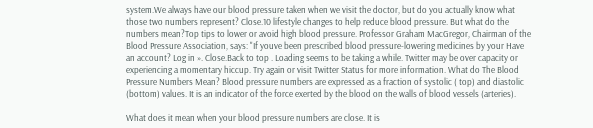system.We always have our blood pressure taken when we visit the doctor, but do you actually know what those two numbers represent? Close.10 lifestyle changes to help reduce blood pressure. But what do the numbers mean?Top tips to lower or avoid high blood pressure. Professor Graham MacGregor, Chairman of the Blood Pressure Association, says: "If youve been prescribed blood pressure-lowering medicines by your Have an account? Log in ». Close.Back to top . Loading seems to be taking a while. Twitter may be over capacity or experiencing a momentary hiccup. Try again or visit Twitter Status for more information. What do The Blood Pressure Numbers Mean? Blood pressure numbers are expressed as a fraction of systolic ( top) and diastolic (bottom) values. It is an indicator of the force exerted by the blood on the walls of blood vessels (arteries).

What does it mean when your blood pressure numbers are close. It is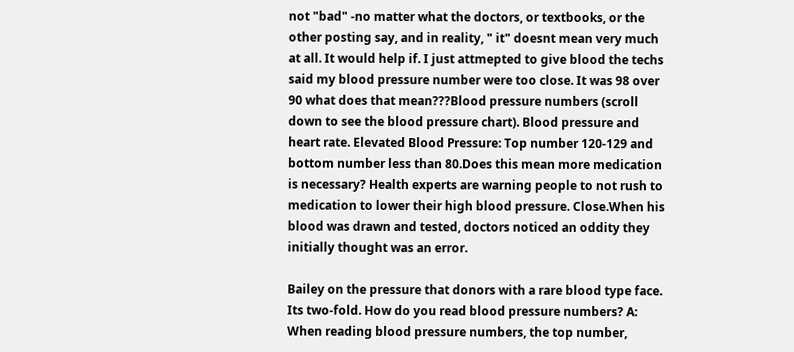not "bad" -no matter what the doctors, or textbooks, or the other posting say, and in reality, " it" doesnt mean very much at all. It would help if. I just attmepted to give blood the techs said my blood pressure number were too close. It was 98 over 90 what does that mean???Blood pressure numbers (scroll down to see the blood pressure chart). Blood pressure and heart rate. Elevated Blood Pressure: Top number 120-129 and bottom number less than 80.Does this mean more medication is necessary? Health experts are warning people to not rush to medication to lower their high blood pressure. Close.When his blood was drawn and tested, doctors noticed an oddity they initially thought was an error.

Bailey on the pressure that donors with a rare blood type face. Its two-fold. How do you read blood pressure numbers? A: When reading blood pressure numbers, the top number,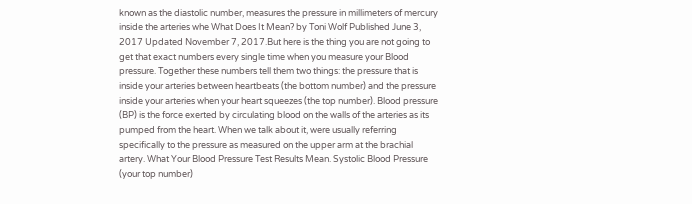known as the diastolic number, measures the pressure in millimeters of mercury inside the arteries whe What Does It Mean? by Toni Wolf Published June 3, 2017 Updated November 7, 2017.But here is the thing you are not going to get that exact numbers every single time when you measure your Blood pressure. Together these numbers tell them two things: the pressure that is inside your arteries between heartbeats (the bottom number) and the pressure inside your arteries when your heart squeezes (the top number). Blood pressure (BP) is the force exerted by circulating blood on the walls of the arteries as its pumped from the heart. When we talk about it, were usually referring specifically to the pressure as measured on the upper arm at the brachial artery. What Your Blood Pressure Test Results Mean. Systolic Blood Pressure (your top number)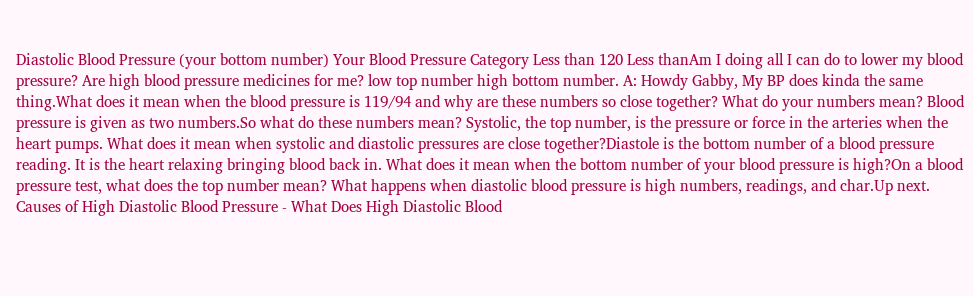Diastolic Blood Pressure (your bottom number) Your Blood Pressure Category Less than 120 Less thanAm I doing all I can do to lower my blood pressure? Are high blood pressure medicines for me? low top number high bottom number. A: Howdy Gabby, My BP does kinda the same thing.What does it mean when the blood pressure is 119/94 and why are these numbers so close together? What do your numbers mean? Blood pressure is given as two numbers.So what do these numbers mean? Systolic, the top number, is the pressure or force in the arteries when the heart pumps. What does it mean when systolic and diastolic pressures are close together?Diastole is the bottom number of a blood pressure reading. It is the heart relaxing bringing blood back in. What does it mean when the bottom number of your blood pressure is high?On a blood pressure test, what does the top number mean? What happens when diastolic blood pressure is high numbers, readings, and char.Up next. Causes of High Diastolic Blood Pressure - What Does High Diastolic Blood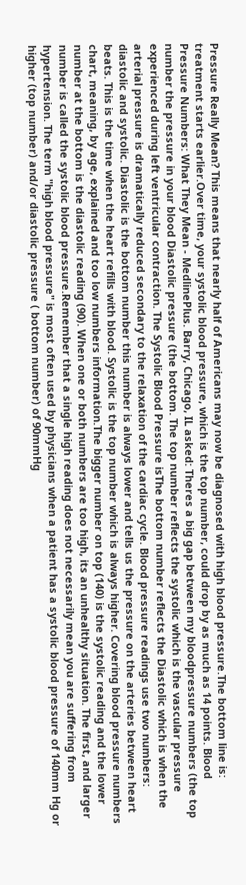Pressure Really Mean? This means that nearly half of Americans may now be diagnosed with high blood pressure.The bottom line is: treatment starts earlier.Over time, your systolic blood pressure, which is the top number, could drop by as much as 14 points. Blood Pressure Numbers: What They Mean - MedlinePlus. Barry, Chicago, IL asked: Theres a big gap between my bloodpressure numbers (the top number the pressure in your blood Diastolic pressure (the bottom. The top number reflects the systolic which is the vascular pressure experienced during left ventricular contraction. The Systolic Blood Pressure isThe bottom number reflects the Diastolic which is when the arterial pressure is dramatically reduced secondary to the relaxation of the cardiac cycle. Blood pressure readings use two numbers: diastolic and systolic. Diastolic is the bottom number this number is always lower and tells us the pressure on the arteries between heart beats. This is the time when the heart refills with blood. Systolic is the top number which is always higher. Covering blood pressure numbers chart, meaning, by age, explained and too low numbers information.The bigger number on top (140) is the systolic reading and the lower number at the bottom is the diastolic reading (90). When one or both numbers are too high, its an unhealthy situation. The first, and larger number is called the systolic blood pressure.Remember that a single high reading does not necessarily mean you are suffering from hypertension. The term "high blood pressure" is most often used by physicians when a patient has a systolic blood pressure of 140mm Hg or higher (top number) and/or diastolic pressure ( bottom number) of 90mmHg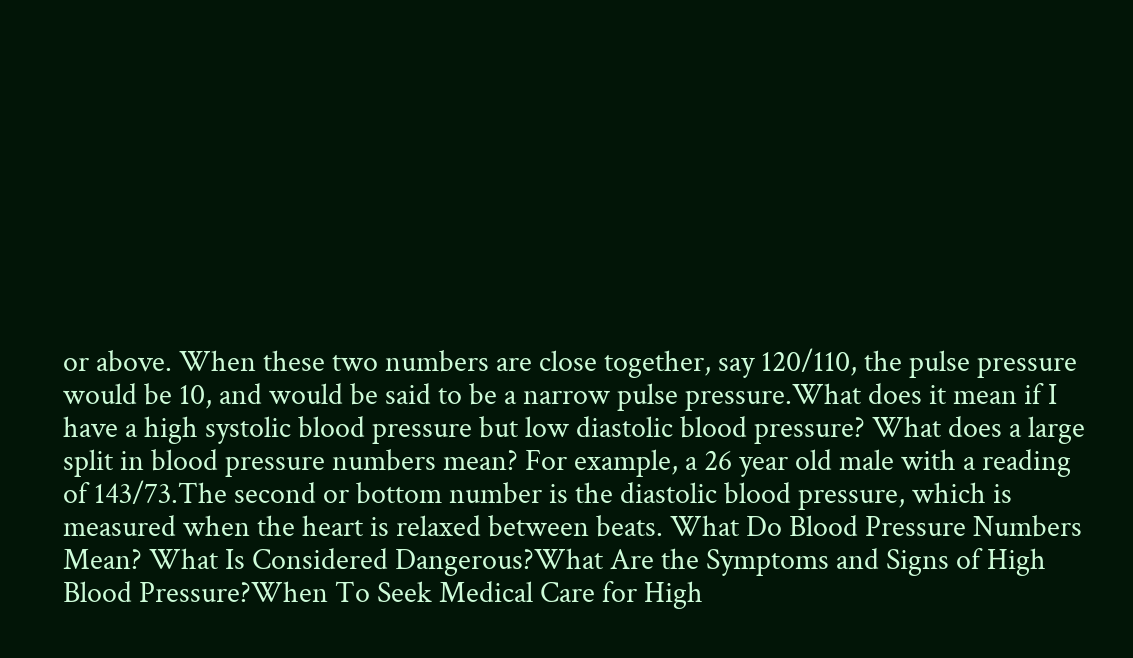or above. When these two numbers are close together, say 120/110, the pulse pressure would be 10, and would be said to be a narrow pulse pressure.What does it mean if I have a high systolic blood pressure but low diastolic blood pressure? What does a large split in blood pressure numbers mean? For example, a 26 year old male with a reading of 143/73.The second or bottom number is the diastolic blood pressure, which is measured when the heart is relaxed between beats. What Do Blood Pressure Numbers Mean? What Is Considered Dangerous?What Are the Symptoms and Signs of High Blood Pressure?When To Seek Medical Care for High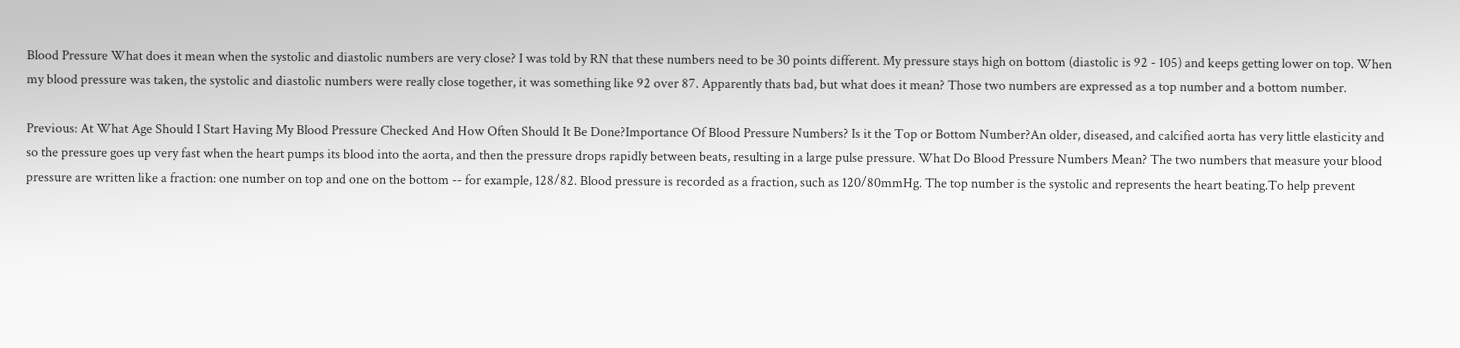Blood Pressure What does it mean when the systolic and diastolic numbers are very close? I was told by RN that these numbers need to be 30 points different. My pressure stays high on bottom (diastolic is 92 - 105) and keeps getting lower on top. When my blood pressure was taken, the systolic and diastolic numbers were really close together, it was something like 92 over 87. Apparently thats bad, but what does it mean? Those two numbers are expressed as a top number and a bottom number.

Previous: At What Age Should I Start Having My Blood Pressure Checked And How Often Should It Be Done?Importance Of Blood Pressure Numbers? Is it the Top or Bottom Number?An older, diseased, and calcified aorta has very little elasticity and so the pressure goes up very fast when the heart pumps its blood into the aorta, and then the pressure drops rapidly between beats, resulting in a large pulse pressure. What Do Blood Pressure Numbers Mean? The two numbers that measure your blood pressure are written like a fraction: one number on top and one on the bottom -- for example, 128/82. Blood pressure is recorded as a fraction, such as 120/80mmHg. The top number is the systolic and represents the heart beating.To help prevent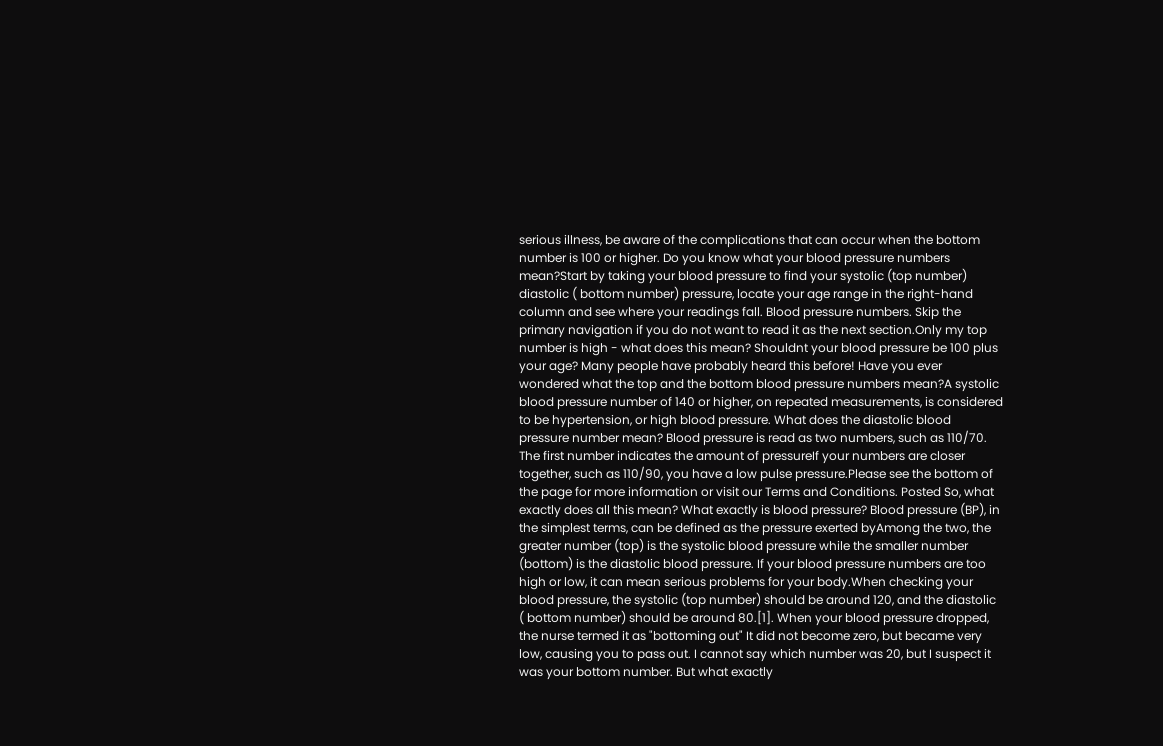serious illness, be aware of the complications that can occur when the bottom number is 100 or higher. Do you know what your blood pressure numbers mean?Start by taking your blood pressure to find your systolic (top number) diastolic ( bottom number) pressure, locate your age range in the right-hand column and see where your readings fall. Blood pressure numbers. Skip the primary navigation if you do not want to read it as the next section.Only my top number is high - what does this mean? Shouldnt your blood pressure be 100 plus your age? Many people have probably heard this before! Have you ever wondered what the top and the bottom blood pressure numbers mean?A systolic blood pressure number of 140 or higher, on repeated measurements, is considered to be hypertension, or high blood pressure. What does the diastolic blood pressure number mean? Blood pressure is read as two numbers, such as 110/70. The first number indicates the amount of pressureIf your numbers are closer together, such as 110/90, you have a low pulse pressure.Please see the bottom of the page for more information or visit our Terms and Conditions. Posted So, what exactly does all this mean? What exactly is blood pressure? Blood pressure (BP), in the simplest terms, can be defined as the pressure exerted byAmong the two, the greater number (top) is the systolic blood pressure while the smaller number (bottom) is the diastolic blood pressure. If your blood pressure numbers are too high or low, it can mean serious problems for your body.When checking your blood pressure, the systolic (top number) should be around 120, and the diastolic ( bottom number) should be around 80.[1]. When your blood pressure dropped, the nurse termed it as "bottoming out" It did not become zero, but became very low, causing you to pass out. I cannot say which number was 20, but I suspect it was your bottom number. But what exactly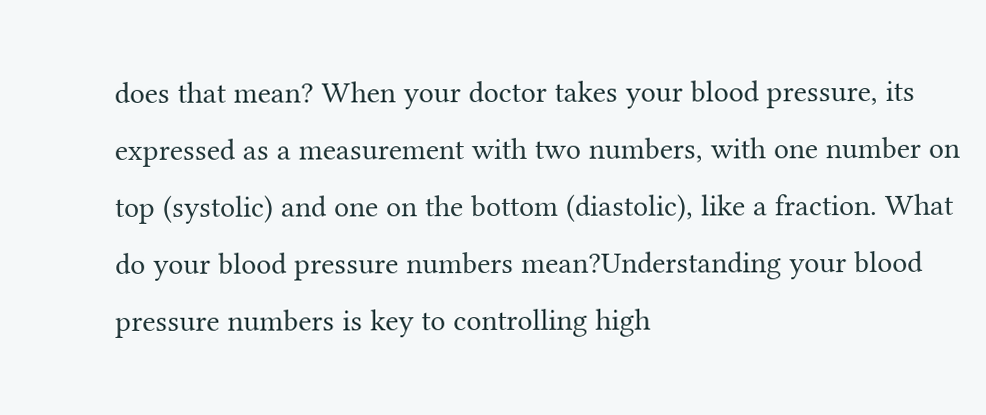does that mean? When your doctor takes your blood pressure, its expressed as a measurement with two numbers, with one number on top (systolic) and one on the bottom (diastolic), like a fraction. What do your blood pressure numbers mean?Understanding your blood pressure numbers is key to controlling high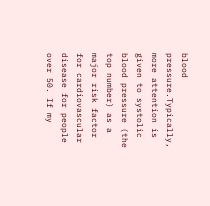blood pressure.Typically, more attention is given to systolic blood pressure (the top number) as a major risk factor for cardiovascular disease for people over 50. If my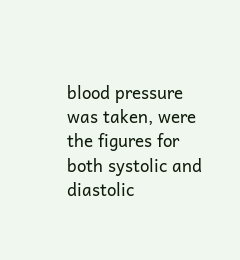blood pressure was taken, were the figures for both systolic and diastolic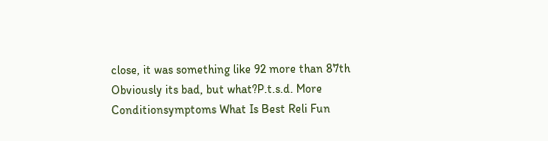close, it was something like 92 more than 87th Obviously its bad, but what?P.t.s.d. More Conditionsymptoms What Is Best Reli Fun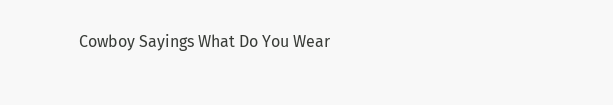Cowboy Sayings What Do You Wear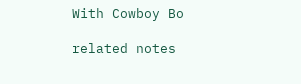With Cowboy Bo

related notes